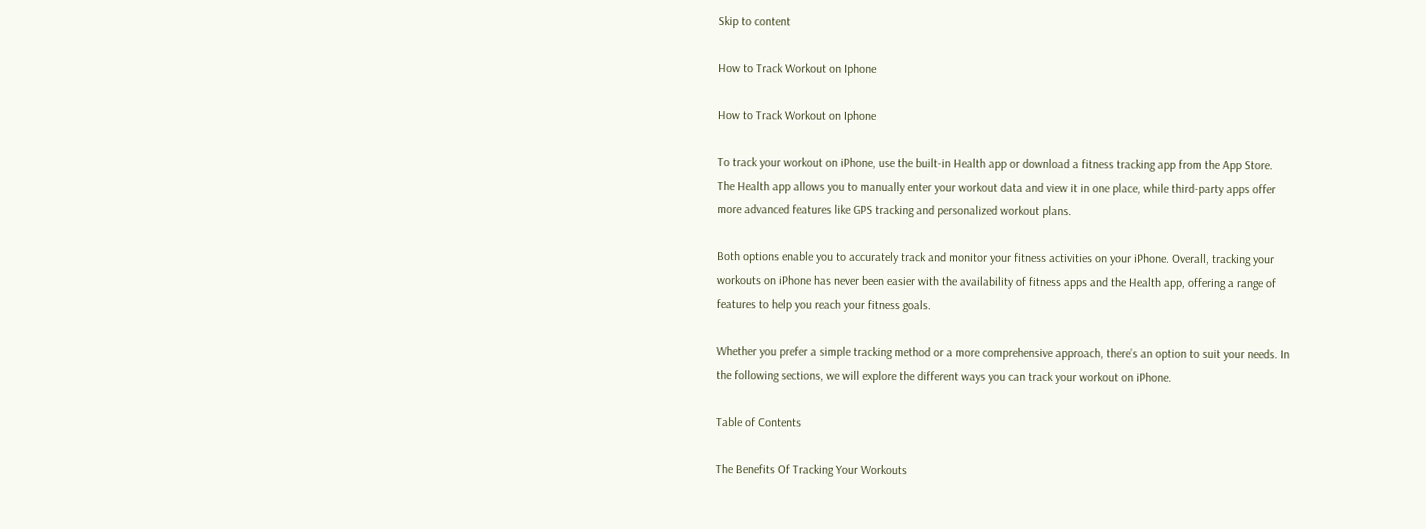Skip to content

How to Track Workout on Iphone

How to Track Workout on Iphone

To track your workout on iPhone, use the built-in Health app or download a fitness tracking app from the App Store. The Health app allows you to manually enter your workout data and view it in one place, while third-party apps offer more advanced features like GPS tracking and personalized workout plans.

Both options enable you to accurately track and monitor your fitness activities on your iPhone. Overall, tracking your workouts on iPhone has never been easier with the availability of fitness apps and the Health app, offering a range of features to help you reach your fitness goals.

Whether you prefer a simple tracking method or a more comprehensive approach, there’s an option to suit your needs. In the following sections, we will explore the different ways you can track your workout on iPhone.

Table of Contents

The Benefits Of Tracking Your Workouts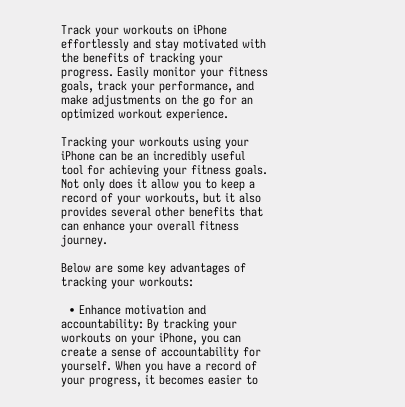Track your workouts on iPhone effortlessly and stay motivated with the benefits of tracking your progress. Easily monitor your fitness goals, track your performance, and make adjustments on the go for an optimized workout experience.

Tracking your workouts using your iPhone can be an incredibly useful tool for achieving your fitness goals. Not only does it allow you to keep a record of your workouts, but it also provides several other benefits that can enhance your overall fitness journey.

Below are some key advantages of tracking your workouts:

  • Enhance motivation and accountability: By tracking your workouts on your iPhone, you can create a sense of accountability for yourself. When you have a record of your progress, it becomes easier to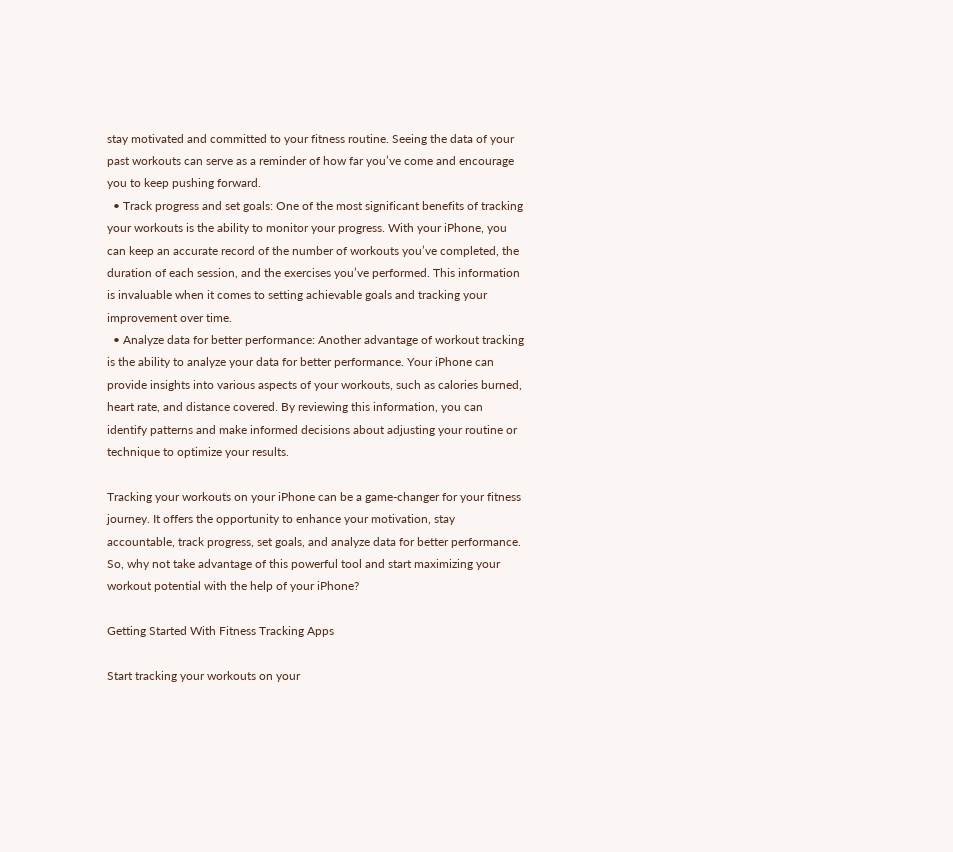stay motivated and committed to your fitness routine. Seeing the data of your past workouts can serve as a reminder of how far you’ve come and encourage you to keep pushing forward.
  • Track progress and set goals: One of the most significant benefits of tracking your workouts is the ability to monitor your progress. With your iPhone, you can keep an accurate record of the number of workouts you’ve completed, the duration of each session, and the exercises you’ve performed. This information is invaluable when it comes to setting achievable goals and tracking your improvement over time.
  • Analyze data for better performance: Another advantage of workout tracking is the ability to analyze your data for better performance. Your iPhone can provide insights into various aspects of your workouts, such as calories burned, heart rate, and distance covered. By reviewing this information, you can identify patterns and make informed decisions about adjusting your routine or technique to optimize your results.

Tracking your workouts on your iPhone can be a game-changer for your fitness journey. It offers the opportunity to enhance your motivation, stay accountable, track progress, set goals, and analyze data for better performance. So, why not take advantage of this powerful tool and start maximizing your workout potential with the help of your iPhone?

Getting Started With Fitness Tracking Apps

Start tracking your workouts on your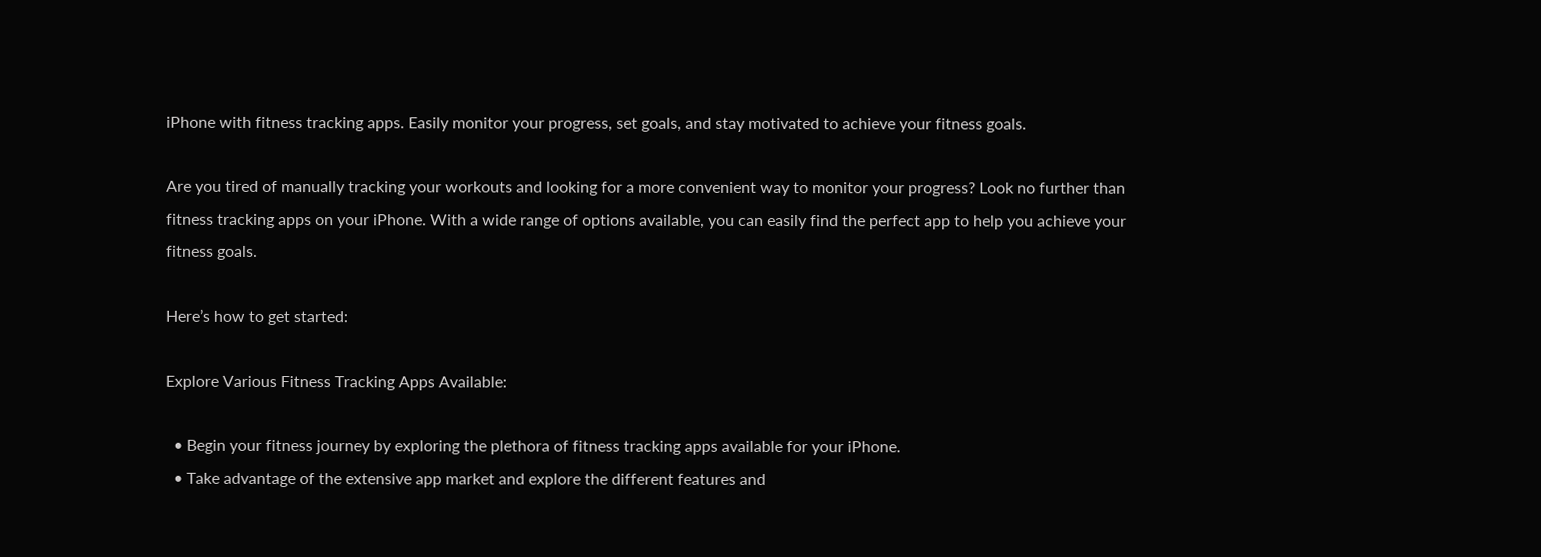iPhone with fitness tracking apps. Easily monitor your progress, set goals, and stay motivated to achieve your fitness goals.

Are you tired of manually tracking your workouts and looking for a more convenient way to monitor your progress? Look no further than fitness tracking apps on your iPhone. With a wide range of options available, you can easily find the perfect app to help you achieve your fitness goals.

Here’s how to get started:

Explore Various Fitness Tracking Apps Available:

  • Begin your fitness journey by exploring the plethora of fitness tracking apps available for your iPhone.
  • Take advantage of the extensive app market and explore the different features and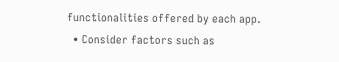functionalities offered by each app.
  • Consider factors such as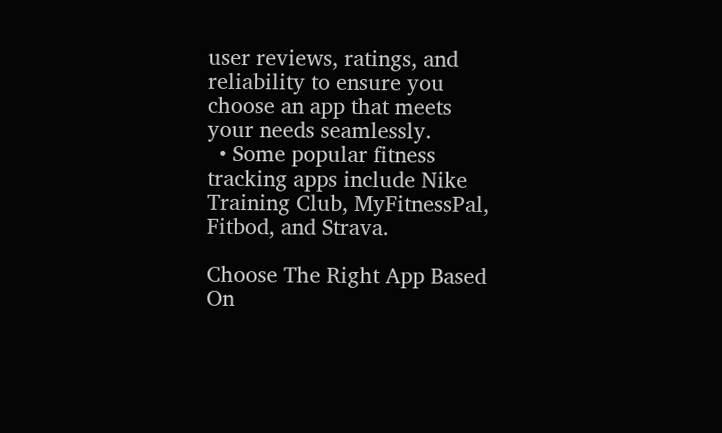user reviews, ratings, and reliability to ensure you choose an app that meets your needs seamlessly.
  • Some popular fitness tracking apps include Nike Training Club, MyFitnessPal, Fitbod, and Strava.

Choose The Right App Based On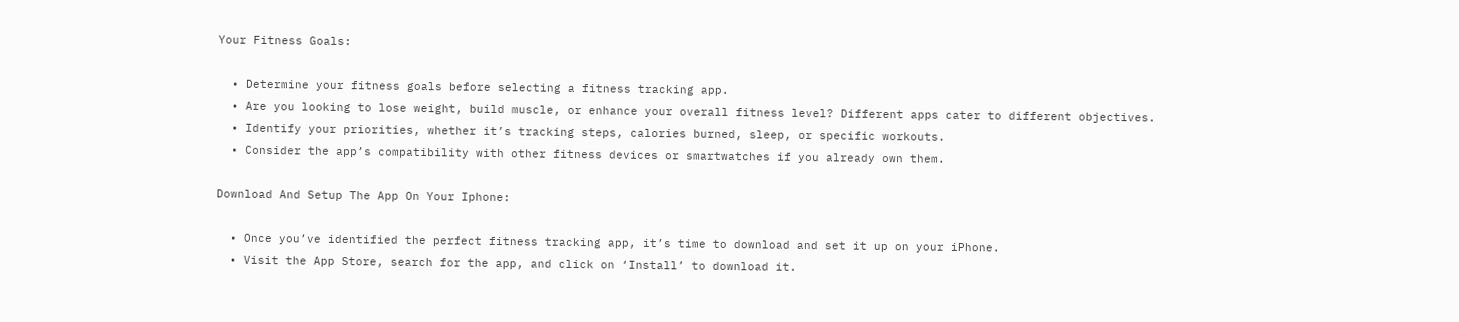Your Fitness Goals:

  • Determine your fitness goals before selecting a fitness tracking app.
  • Are you looking to lose weight, build muscle, or enhance your overall fitness level? Different apps cater to different objectives.
  • Identify your priorities, whether it’s tracking steps, calories burned, sleep, or specific workouts.
  • Consider the app’s compatibility with other fitness devices or smartwatches if you already own them.

Download And Setup The App On Your Iphone:

  • Once you’ve identified the perfect fitness tracking app, it’s time to download and set it up on your iPhone.
  • Visit the App Store, search for the app, and click on ‘Install’ to download it.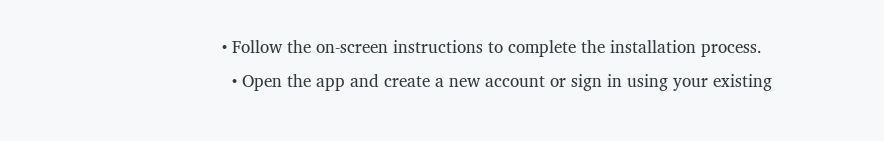• Follow the on-screen instructions to complete the installation process.
  • Open the app and create a new account or sign in using your existing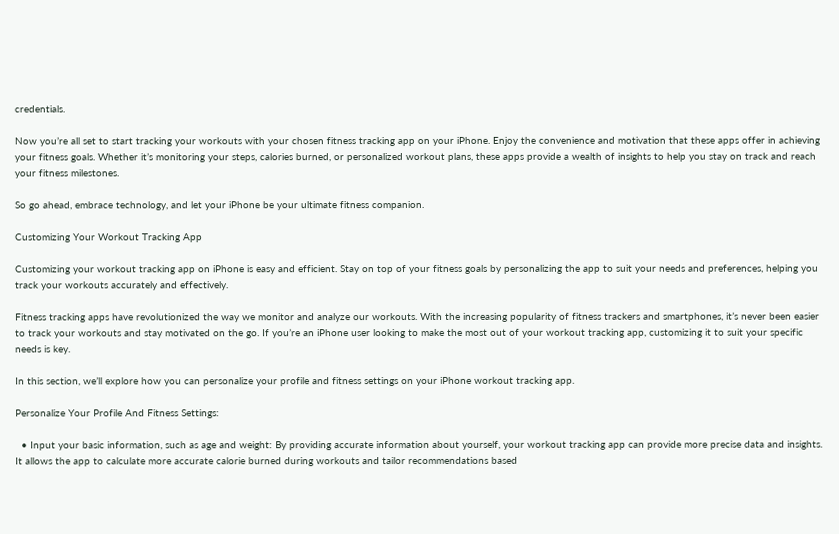credentials.

Now you’re all set to start tracking your workouts with your chosen fitness tracking app on your iPhone. Enjoy the convenience and motivation that these apps offer in achieving your fitness goals. Whether it’s monitoring your steps, calories burned, or personalized workout plans, these apps provide a wealth of insights to help you stay on track and reach your fitness milestones.

So go ahead, embrace technology, and let your iPhone be your ultimate fitness companion.

Customizing Your Workout Tracking App

Customizing your workout tracking app on iPhone is easy and efficient. Stay on top of your fitness goals by personalizing the app to suit your needs and preferences, helping you track your workouts accurately and effectively.

Fitness tracking apps have revolutionized the way we monitor and analyze our workouts. With the increasing popularity of fitness trackers and smartphones, it’s never been easier to track your workouts and stay motivated on the go. If you’re an iPhone user looking to make the most out of your workout tracking app, customizing it to suit your specific needs is key.

In this section, we’ll explore how you can personalize your profile and fitness settings on your iPhone workout tracking app.

Personalize Your Profile And Fitness Settings:

  • Input your basic information, such as age and weight: By providing accurate information about yourself, your workout tracking app can provide more precise data and insights. It allows the app to calculate more accurate calorie burned during workouts and tailor recommendations based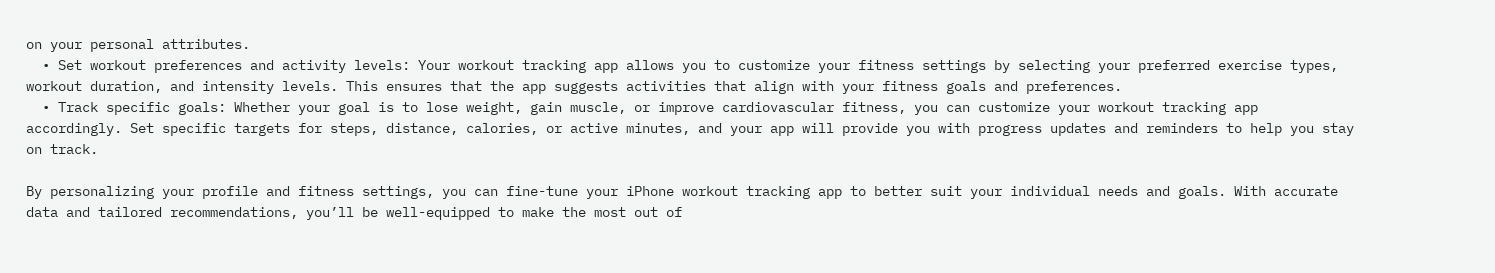on your personal attributes.
  • Set workout preferences and activity levels: Your workout tracking app allows you to customize your fitness settings by selecting your preferred exercise types, workout duration, and intensity levels. This ensures that the app suggests activities that align with your fitness goals and preferences.
  • Track specific goals: Whether your goal is to lose weight, gain muscle, or improve cardiovascular fitness, you can customize your workout tracking app accordingly. Set specific targets for steps, distance, calories, or active minutes, and your app will provide you with progress updates and reminders to help you stay on track.

By personalizing your profile and fitness settings, you can fine-tune your iPhone workout tracking app to better suit your individual needs and goals. With accurate data and tailored recommendations, you’ll be well-equipped to make the most out of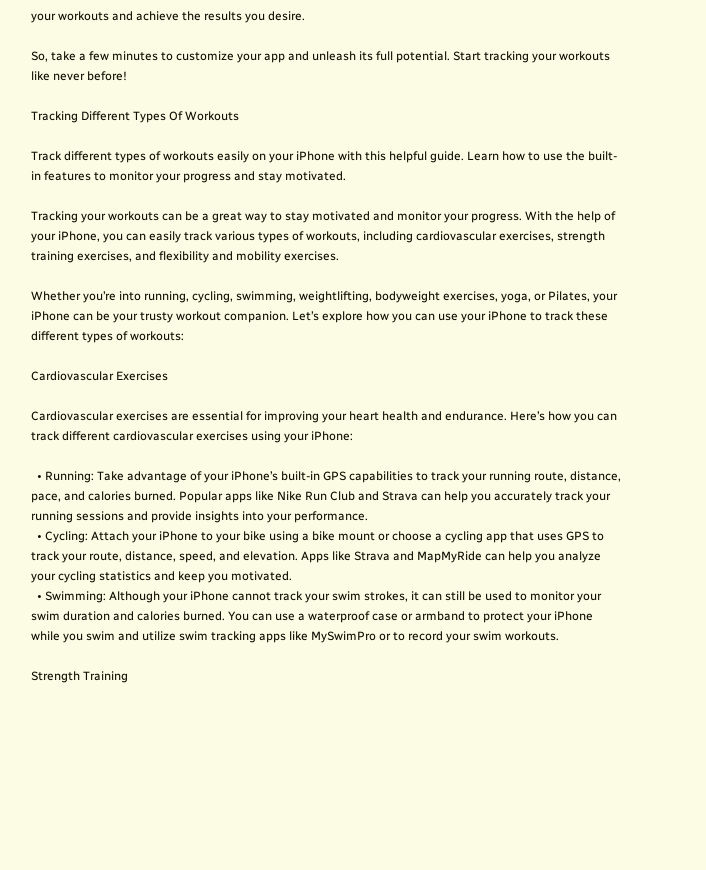your workouts and achieve the results you desire.

So, take a few minutes to customize your app and unleash its full potential. Start tracking your workouts like never before!

Tracking Different Types Of Workouts

Track different types of workouts easily on your iPhone with this helpful guide. Learn how to use the built-in features to monitor your progress and stay motivated.

Tracking your workouts can be a great way to stay motivated and monitor your progress. With the help of your iPhone, you can easily track various types of workouts, including cardiovascular exercises, strength training exercises, and flexibility and mobility exercises.

Whether you’re into running, cycling, swimming, weightlifting, bodyweight exercises, yoga, or Pilates, your iPhone can be your trusty workout companion. Let’s explore how you can use your iPhone to track these different types of workouts:

Cardiovascular Exercises

Cardiovascular exercises are essential for improving your heart health and endurance. Here’s how you can track different cardiovascular exercises using your iPhone:

  • Running: Take advantage of your iPhone’s built-in GPS capabilities to track your running route, distance, pace, and calories burned. Popular apps like Nike Run Club and Strava can help you accurately track your running sessions and provide insights into your performance.
  • Cycling: Attach your iPhone to your bike using a bike mount or choose a cycling app that uses GPS to track your route, distance, speed, and elevation. Apps like Strava and MapMyRide can help you analyze your cycling statistics and keep you motivated.
  • Swimming: Although your iPhone cannot track your swim strokes, it can still be used to monitor your swim duration and calories burned. You can use a waterproof case or armband to protect your iPhone while you swim and utilize swim tracking apps like MySwimPro or to record your swim workouts.

Strength Training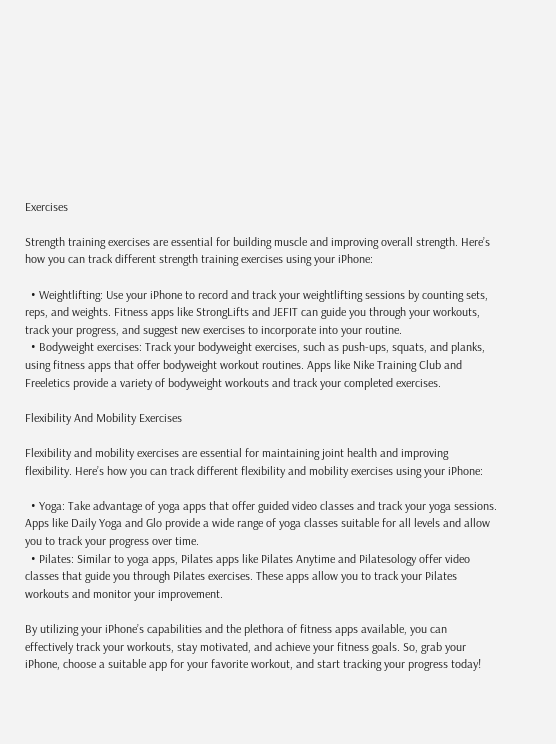Exercises

Strength training exercises are essential for building muscle and improving overall strength. Here’s how you can track different strength training exercises using your iPhone:

  • Weightlifting: Use your iPhone to record and track your weightlifting sessions by counting sets, reps, and weights. Fitness apps like StrongLifts and JEFIT can guide you through your workouts, track your progress, and suggest new exercises to incorporate into your routine.
  • Bodyweight exercises: Track your bodyweight exercises, such as push-ups, squats, and planks, using fitness apps that offer bodyweight workout routines. Apps like Nike Training Club and Freeletics provide a variety of bodyweight workouts and track your completed exercises.

Flexibility And Mobility Exercises

Flexibility and mobility exercises are essential for maintaining joint health and improving flexibility. Here’s how you can track different flexibility and mobility exercises using your iPhone:

  • Yoga: Take advantage of yoga apps that offer guided video classes and track your yoga sessions. Apps like Daily Yoga and Glo provide a wide range of yoga classes suitable for all levels and allow you to track your progress over time.
  • Pilates: Similar to yoga apps, Pilates apps like Pilates Anytime and Pilatesology offer video classes that guide you through Pilates exercises. These apps allow you to track your Pilates workouts and monitor your improvement.

By utilizing your iPhone’s capabilities and the plethora of fitness apps available, you can effectively track your workouts, stay motivated, and achieve your fitness goals. So, grab your iPhone, choose a suitable app for your favorite workout, and start tracking your progress today!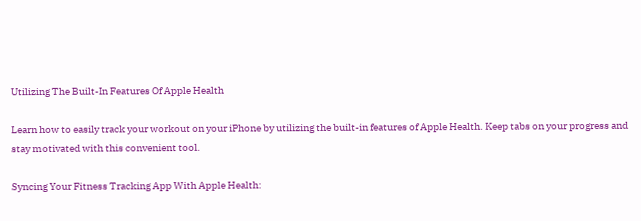Utilizing The Built-In Features Of Apple Health

Learn how to easily track your workout on your iPhone by utilizing the built-in features of Apple Health. Keep tabs on your progress and stay motivated with this convenient tool.

Syncing Your Fitness Tracking App With Apple Health: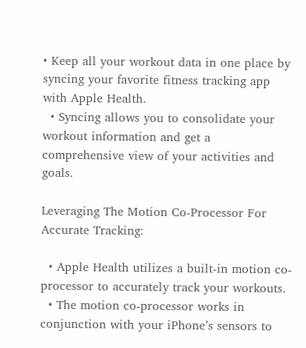• Keep all your workout data in one place by syncing your favorite fitness tracking app with Apple Health.
  • Syncing allows you to consolidate your workout information and get a comprehensive view of your activities and goals.

Leveraging The Motion Co-Processor For Accurate Tracking:

  • Apple Health utilizes a built-in motion co-processor to accurately track your workouts.
  • The motion co-processor works in conjunction with your iPhone’s sensors to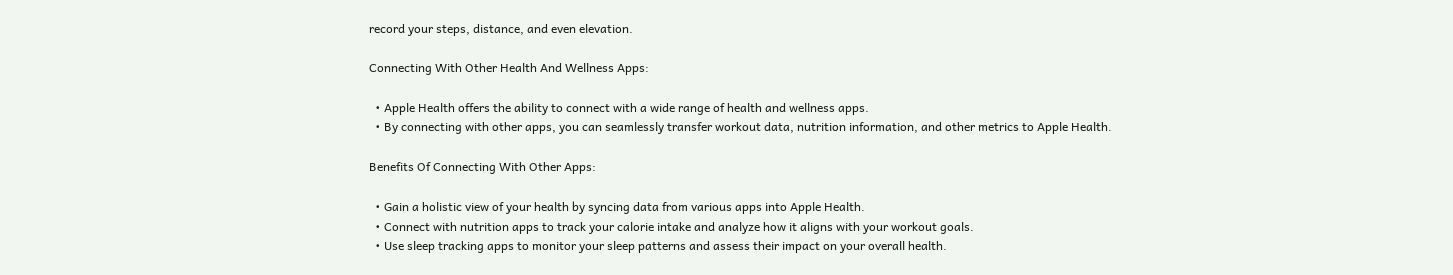record your steps, distance, and even elevation.

Connecting With Other Health And Wellness Apps:

  • Apple Health offers the ability to connect with a wide range of health and wellness apps.
  • By connecting with other apps, you can seamlessly transfer workout data, nutrition information, and other metrics to Apple Health.

Benefits Of Connecting With Other Apps:

  • Gain a holistic view of your health by syncing data from various apps into Apple Health.
  • Connect with nutrition apps to track your calorie intake and analyze how it aligns with your workout goals.
  • Use sleep tracking apps to monitor your sleep patterns and assess their impact on your overall health.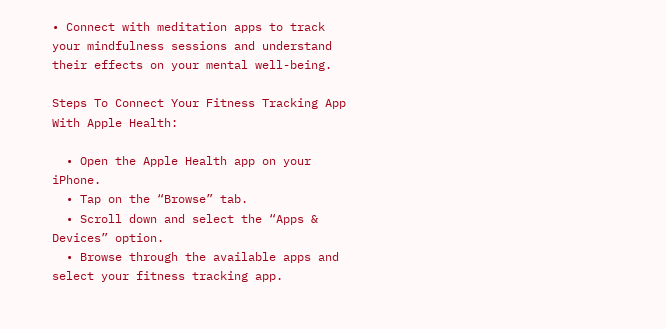• Connect with meditation apps to track your mindfulness sessions and understand their effects on your mental well-being.

Steps To Connect Your Fitness Tracking App With Apple Health:

  • Open the Apple Health app on your iPhone.
  • Tap on the “Browse” tab.
  • Scroll down and select the “Apps & Devices” option.
  • Browse through the available apps and select your fitness tracking app.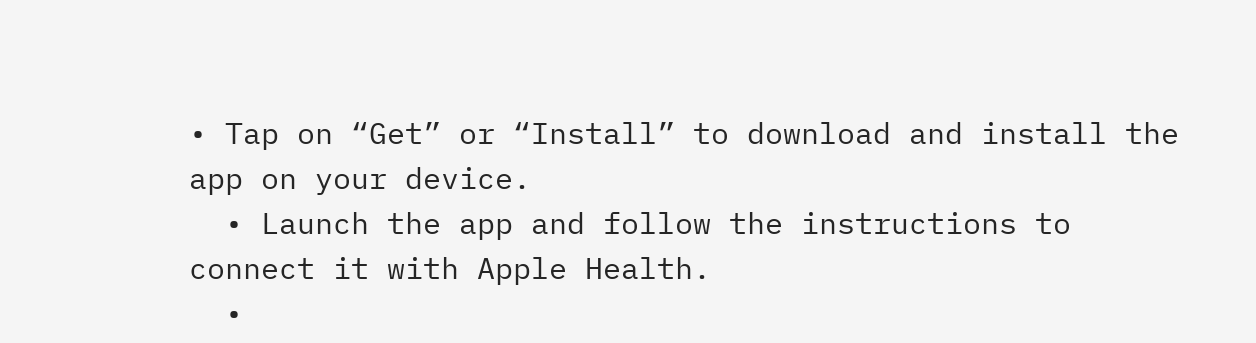• Tap on “Get” or “Install” to download and install the app on your device.
  • Launch the app and follow the instructions to connect it with Apple Health.
  •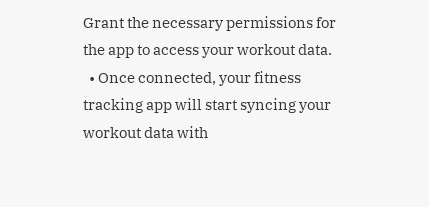Grant the necessary permissions for the app to access your workout data.
  • Once connected, your fitness tracking app will start syncing your workout data with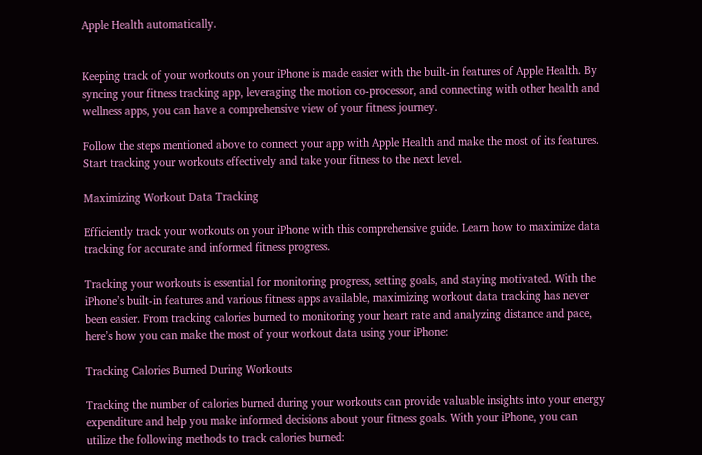Apple Health automatically.


Keeping track of your workouts on your iPhone is made easier with the built-in features of Apple Health. By syncing your fitness tracking app, leveraging the motion co-processor, and connecting with other health and wellness apps, you can have a comprehensive view of your fitness journey.

Follow the steps mentioned above to connect your app with Apple Health and make the most of its features. Start tracking your workouts effectively and take your fitness to the next level.

Maximizing Workout Data Tracking

Efficiently track your workouts on your iPhone with this comprehensive guide. Learn how to maximize data tracking for accurate and informed fitness progress.

Tracking your workouts is essential for monitoring progress, setting goals, and staying motivated. With the iPhone’s built-in features and various fitness apps available, maximizing workout data tracking has never been easier. From tracking calories burned to monitoring your heart rate and analyzing distance and pace, here’s how you can make the most of your workout data using your iPhone:

Tracking Calories Burned During Workouts

Tracking the number of calories burned during your workouts can provide valuable insights into your energy expenditure and help you make informed decisions about your fitness goals. With your iPhone, you can utilize the following methods to track calories burned: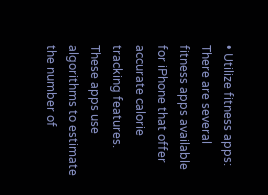• Utilize fitness apps: There are several fitness apps available for iPhone that offer accurate calorie tracking features. These apps use algorithms to estimate the number of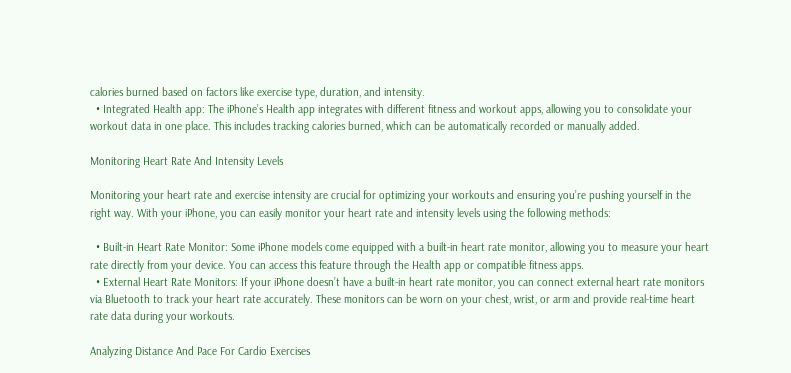calories burned based on factors like exercise type, duration, and intensity.
  • Integrated Health app: The iPhone’s Health app integrates with different fitness and workout apps, allowing you to consolidate your workout data in one place. This includes tracking calories burned, which can be automatically recorded or manually added.

Monitoring Heart Rate And Intensity Levels

Monitoring your heart rate and exercise intensity are crucial for optimizing your workouts and ensuring you’re pushing yourself in the right way. With your iPhone, you can easily monitor your heart rate and intensity levels using the following methods:

  • Built-in Heart Rate Monitor: Some iPhone models come equipped with a built-in heart rate monitor, allowing you to measure your heart rate directly from your device. You can access this feature through the Health app or compatible fitness apps.
  • External Heart Rate Monitors: If your iPhone doesn’t have a built-in heart rate monitor, you can connect external heart rate monitors via Bluetooth to track your heart rate accurately. These monitors can be worn on your chest, wrist, or arm and provide real-time heart rate data during your workouts.

Analyzing Distance And Pace For Cardio Exercises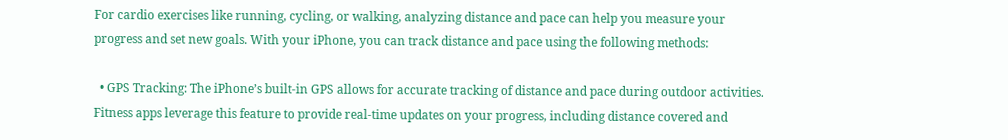For cardio exercises like running, cycling, or walking, analyzing distance and pace can help you measure your progress and set new goals. With your iPhone, you can track distance and pace using the following methods:

  • GPS Tracking: The iPhone’s built-in GPS allows for accurate tracking of distance and pace during outdoor activities. Fitness apps leverage this feature to provide real-time updates on your progress, including distance covered and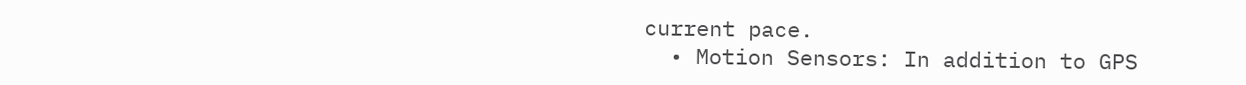current pace.
  • Motion Sensors: In addition to GPS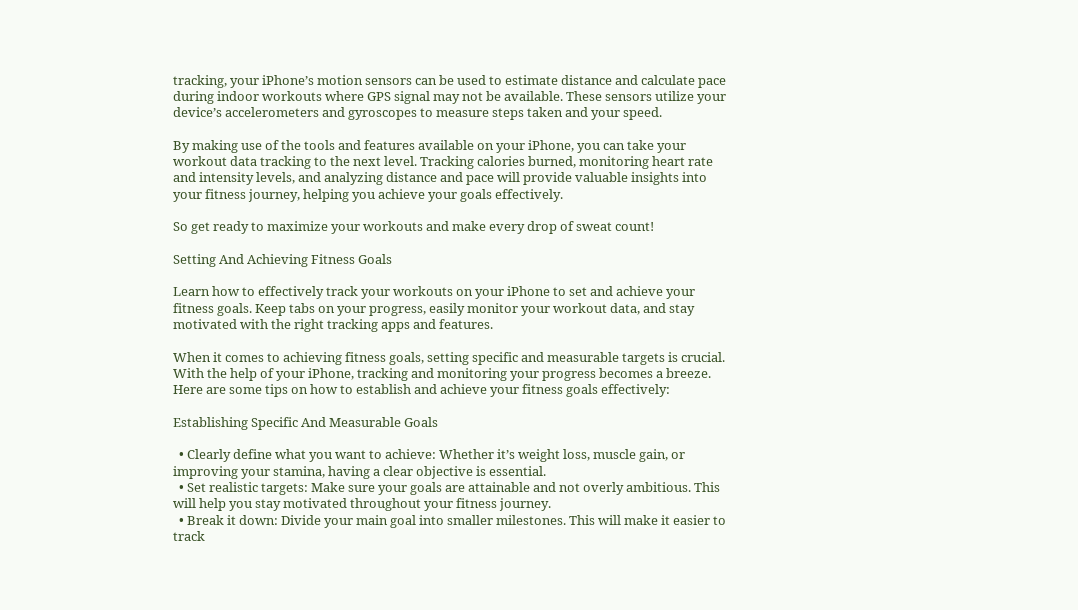tracking, your iPhone’s motion sensors can be used to estimate distance and calculate pace during indoor workouts where GPS signal may not be available. These sensors utilize your device’s accelerometers and gyroscopes to measure steps taken and your speed.

By making use of the tools and features available on your iPhone, you can take your workout data tracking to the next level. Tracking calories burned, monitoring heart rate and intensity levels, and analyzing distance and pace will provide valuable insights into your fitness journey, helping you achieve your goals effectively.

So get ready to maximize your workouts and make every drop of sweat count!

Setting And Achieving Fitness Goals

Learn how to effectively track your workouts on your iPhone to set and achieve your fitness goals. Keep tabs on your progress, easily monitor your workout data, and stay motivated with the right tracking apps and features.

When it comes to achieving fitness goals, setting specific and measurable targets is crucial. With the help of your iPhone, tracking and monitoring your progress becomes a breeze. Here are some tips on how to establish and achieve your fitness goals effectively:

Establishing Specific And Measurable Goals

  • Clearly define what you want to achieve: Whether it’s weight loss, muscle gain, or improving your stamina, having a clear objective is essential.
  • Set realistic targets: Make sure your goals are attainable and not overly ambitious. This will help you stay motivated throughout your fitness journey.
  • Break it down: Divide your main goal into smaller milestones. This will make it easier to track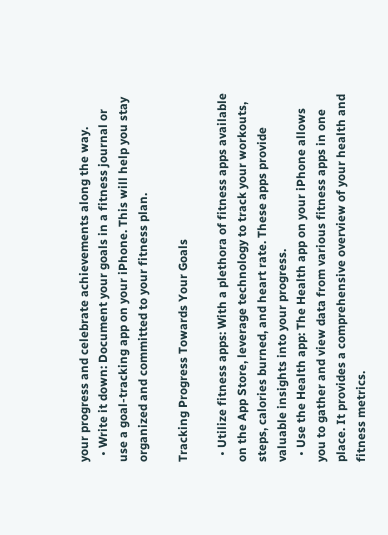your progress and celebrate achievements along the way.
  • Write it down: Document your goals in a fitness journal or use a goal-tracking app on your iPhone. This will help you stay organized and committed to your fitness plan.

Tracking Progress Towards Your Goals

  • Utilize fitness apps: With a plethora of fitness apps available on the App Store, leverage technology to track your workouts, steps, calories burned, and heart rate. These apps provide valuable insights into your progress.
  • Use the Health app: The Health app on your iPhone allows you to gather and view data from various fitness apps in one place. It provides a comprehensive overview of your health and fitness metrics.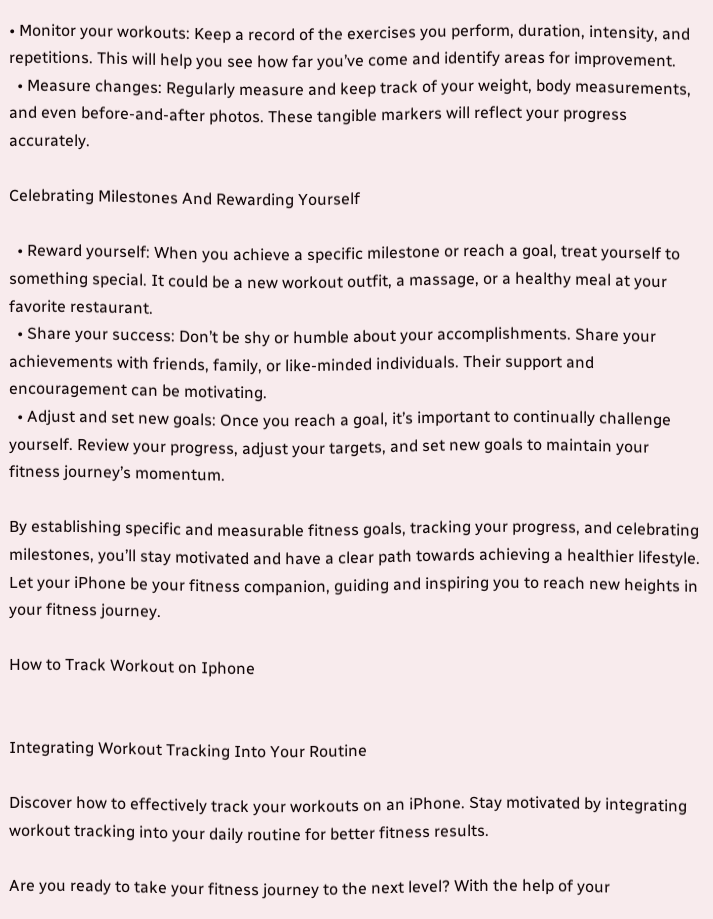• Monitor your workouts: Keep a record of the exercises you perform, duration, intensity, and repetitions. This will help you see how far you’ve come and identify areas for improvement.
  • Measure changes: Regularly measure and keep track of your weight, body measurements, and even before-and-after photos. These tangible markers will reflect your progress accurately.

Celebrating Milestones And Rewarding Yourself

  • Reward yourself: When you achieve a specific milestone or reach a goal, treat yourself to something special. It could be a new workout outfit, a massage, or a healthy meal at your favorite restaurant.
  • Share your success: Don’t be shy or humble about your accomplishments. Share your achievements with friends, family, or like-minded individuals. Their support and encouragement can be motivating.
  • Adjust and set new goals: Once you reach a goal, it’s important to continually challenge yourself. Review your progress, adjust your targets, and set new goals to maintain your fitness journey’s momentum.

By establishing specific and measurable fitness goals, tracking your progress, and celebrating milestones, you’ll stay motivated and have a clear path towards achieving a healthier lifestyle. Let your iPhone be your fitness companion, guiding and inspiring you to reach new heights in your fitness journey.

How to Track Workout on Iphone


Integrating Workout Tracking Into Your Routine

Discover how to effectively track your workouts on an iPhone. Stay motivated by integrating workout tracking into your daily routine for better fitness results.

Are you ready to take your fitness journey to the next level? With the help of your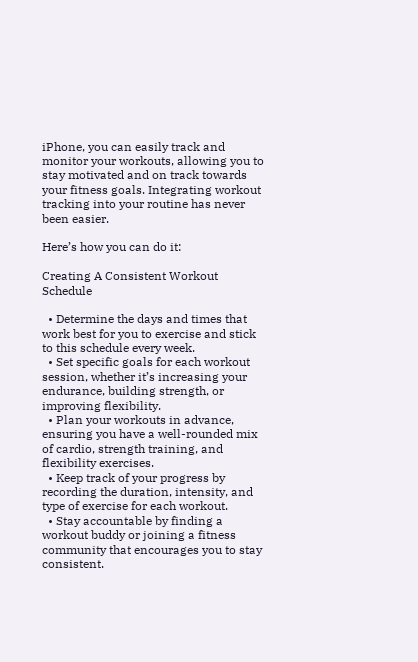iPhone, you can easily track and monitor your workouts, allowing you to stay motivated and on track towards your fitness goals. Integrating workout tracking into your routine has never been easier.

Here’s how you can do it:

Creating A Consistent Workout Schedule

  • Determine the days and times that work best for you to exercise and stick to this schedule every week.
  • Set specific goals for each workout session, whether it’s increasing your endurance, building strength, or improving flexibility.
  • Plan your workouts in advance, ensuring you have a well-rounded mix of cardio, strength training, and flexibility exercises.
  • Keep track of your progress by recording the duration, intensity, and type of exercise for each workout.
  • Stay accountable by finding a workout buddy or joining a fitness community that encourages you to stay consistent.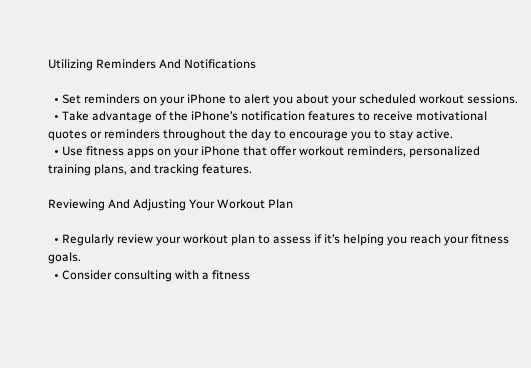Utilizing Reminders And Notifications

  • Set reminders on your iPhone to alert you about your scheduled workout sessions.
  • Take advantage of the iPhone’s notification features to receive motivational quotes or reminders throughout the day to encourage you to stay active.
  • Use fitness apps on your iPhone that offer workout reminders, personalized training plans, and tracking features.

Reviewing And Adjusting Your Workout Plan

  • Regularly review your workout plan to assess if it’s helping you reach your fitness goals.
  • Consider consulting with a fitness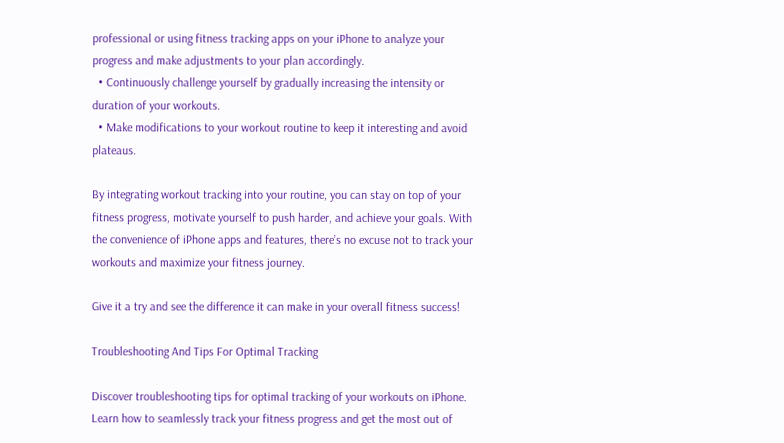professional or using fitness tracking apps on your iPhone to analyze your progress and make adjustments to your plan accordingly.
  • Continuously challenge yourself by gradually increasing the intensity or duration of your workouts.
  • Make modifications to your workout routine to keep it interesting and avoid plateaus.

By integrating workout tracking into your routine, you can stay on top of your fitness progress, motivate yourself to push harder, and achieve your goals. With the convenience of iPhone apps and features, there’s no excuse not to track your workouts and maximize your fitness journey.

Give it a try and see the difference it can make in your overall fitness success!

Troubleshooting And Tips For Optimal Tracking

Discover troubleshooting tips for optimal tracking of your workouts on iPhone. Learn how to seamlessly track your fitness progress and get the most out of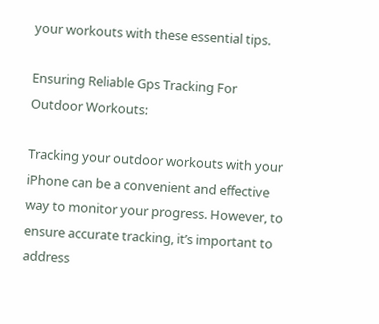your workouts with these essential tips.

Ensuring Reliable Gps Tracking For Outdoor Workouts:

Tracking your outdoor workouts with your iPhone can be a convenient and effective way to monitor your progress. However, to ensure accurate tracking, it’s important to address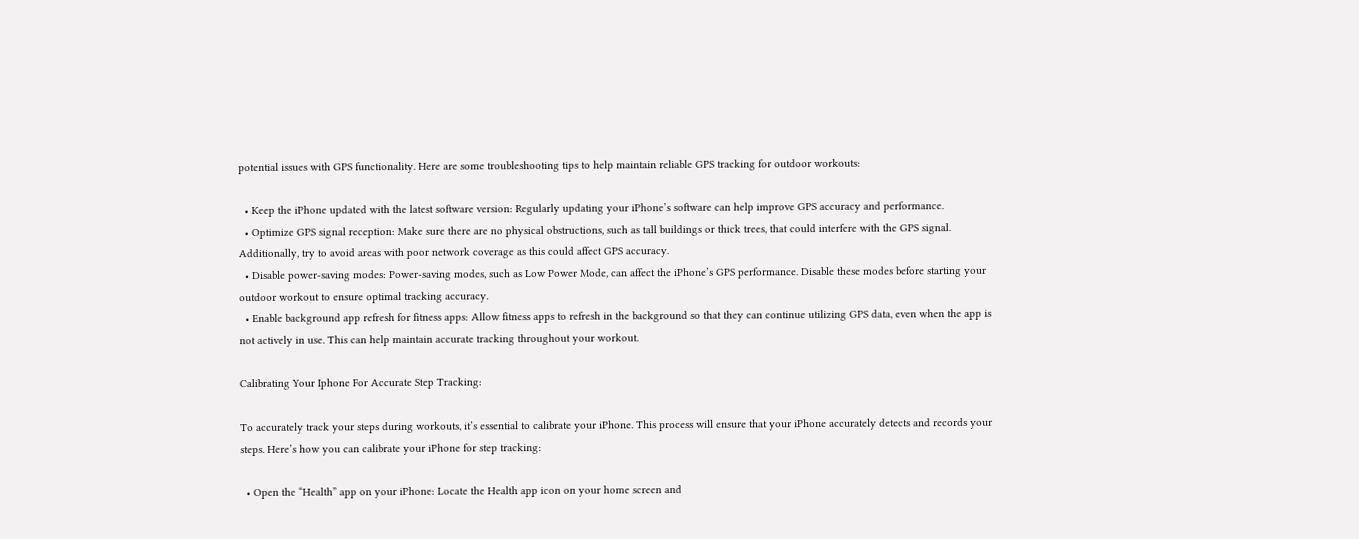potential issues with GPS functionality. Here are some troubleshooting tips to help maintain reliable GPS tracking for outdoor workouts:

  • Keep the iPhone updated with the latest software version: Regularly updating your iPhone’s software can help improve GPS accuracy and performance.
  • Optimize GPS signal reception: Make sure there are no physical obstructions, such as tall buildings or thick trees, that could interfere with the GPS signal. Additionally, try to avoid areas with poor network coverage as this could affect GPS accuracy.
  • Disable power-saving modes: Power-saving modes, such as Low Power Mode, can affect the iPhone’s GPS performance. Disable these modes before starting your outdoor workout to ensure optimal tracking accuracy.
  • Enable background app refresh for fitness apps: Allow fitness apps to refresh in the background so that they can continue utilizing GPS data, even when the app is not actively in use. This can help maintain accurate tracking throughout your workout.

Calibrating Your Iphone For Accurate Step Tracking:

To accurately track your steps during workouts, it’s essential to calibrate your iPhone. This process will ensure that your iPhone accurately detects and records your steps. Here’s how you can calibrate your iPhone for step tracking:

  • Open the “Health” app on your iPhone: Locate the Health app icon on your home screen and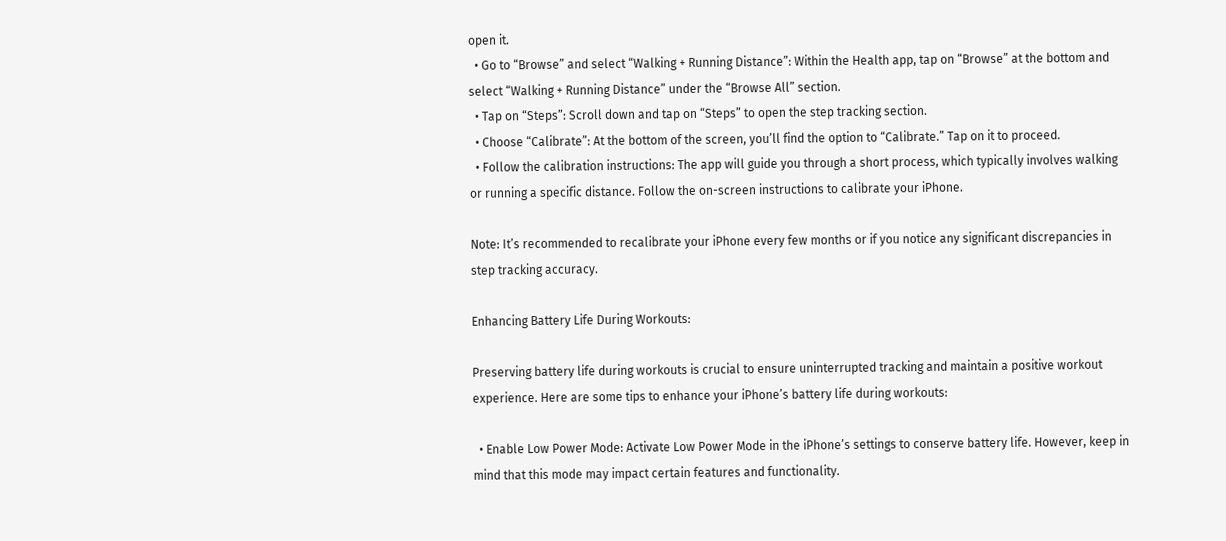open it.
  • Go to “Browse” and select “Walking + Running Distance”: Within the Health app, tap on “Browse” at the bottom and select “Walking + Running Distance” under the “Browse All” section.
  • Tap on “Steps”: Scroll down and tap on “Steps” to open the step tracking section.
  • Choose “Calibrate”: At the bottom of the screen, you’ll find the option to “Calibrate.” Tap on it to proceed.
  • Follow the calibration instructions: The app will guide you through a short process, which typically involves walking or running a specific distance. Follow the on-screen instructions to calibrate your iPhone.

Note: It’s recommended to recalibrate your iPhone every few months or if you notice any significant discrepancies in step tracking accuracy.

Enhancing Battery Life During Workouts:

Preserving battery life during workouts is crucial to ensure uninterrupted tracking and maintain a positive workout experience. Here are some tips to enhance your iPhone’s battery life during workouts:

  • Enable Low Power Mode: Activate Low Power Mode in the iPhone’s settings to conserve battery life. However, keep in mind that this mode may impact certain features and functionality.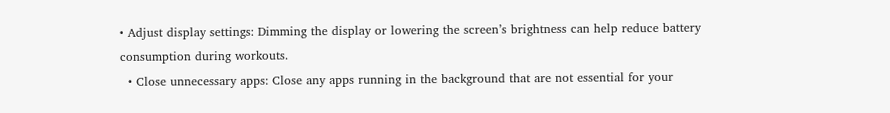• Adjust display settings: Dimming the display or lowering the screen’s brightness can help reduce battery consumption during workouts.
  • Close unnecessary apps: Close any apps running in the background that are not essential for your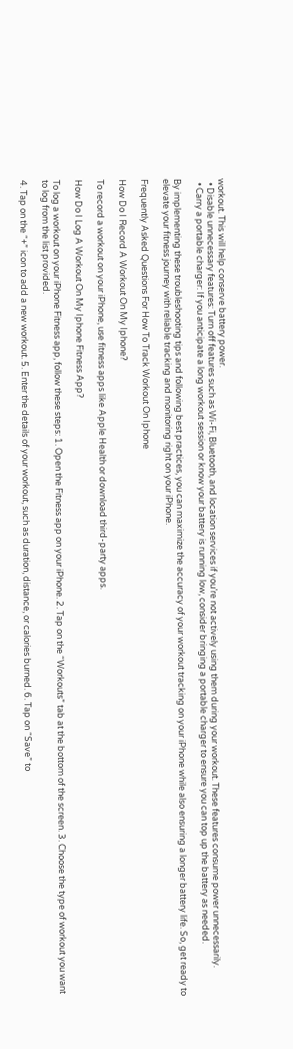workout. This will help conserve battery power.
  • Disable unnecessary features: Turn off features such as Wi-Fi, Bluetooth, and location services if you’re not actively using them during your workout. These features consume power unnecessarily.
  • Carry a portable charger: If you anticipate a long workout session or know your battery is running low, consider bringing a portable charger to ensure you can top up the battery as needed.

By implementing these troubleshooting tips and following best practices, you can maximize the accuracy of your workout tracking on your iPhone while also ensuring a longer battery life. So, get ready to elevate your fitness journey with reliable tracking and monitoring right on your iPhone.

Frequently Asked Questions For How To Track Workout On Iphone

How Do I Record A Workout On My Iphone?

To record a workout on your iPhone, use fitness apps like Apple Health or download third-party apps.

How Do I Log A Workout On My Iphone Fitness App?

To log a workout on your iPhone Fitness app, follow these steps: 1. Open the Fitness app on your iPhone. 2. Tap on the “Workouts” tab at the bottom of the screen. 3. Choose the type of workout you want to log from the list provided.

4. Tap on the “+” icon to add a new workout. 5. Enter the details of your workout, such as duration, distance, or calories burned. 6. Tap on “Save” to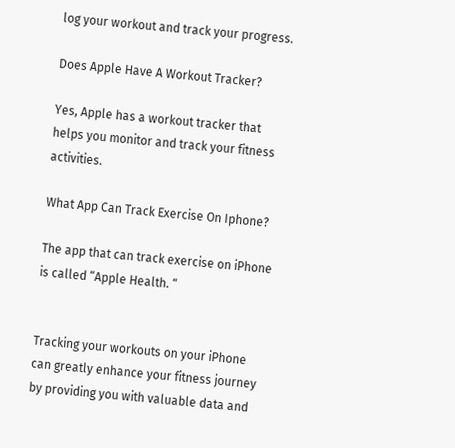log your workout and track your progress.

Does Apple Have A Workout Tracker?

Yes, Apple has a workout tracker that helps you monitor and track your fitness activities.

What App Can Track Exercise On Iphone?

The app that can track exercise on iPhone is called “Apple Health. “


Tracking your workouts on your iPhone can greatly enhance your fitness journey by providing you with valuable data and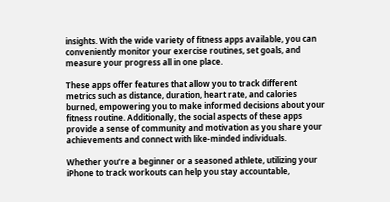insights. With the wide variety of fitness apps available, you can conveniently monitor your exercise routines, set goals, and measure your progress all in one place.

These apps offer features that allow you to track different metrics such as distance, duration, heart rate, and calories burned, empowering you to make informed decisions about your fitness routine. Additionally, the social aspects of these apps provide a sense of community and motivation as you share your achievements and connect with like-minded individuals.

Whether you’re a beginner or a seasoned athlete, utilizing your iPhone to track workouts can help you stay accountable,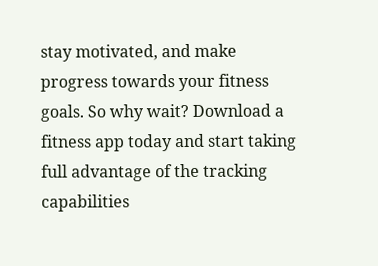stay motivated, and make progress towards your fitness goals. So why wait? Download a fitness app today and start taking full advantage of the tracking capabilities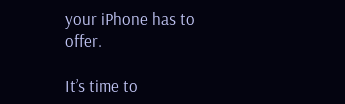your iPhone has to offer.

It’s time to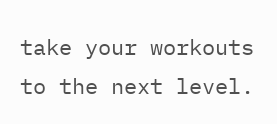take your workouts to the next level.